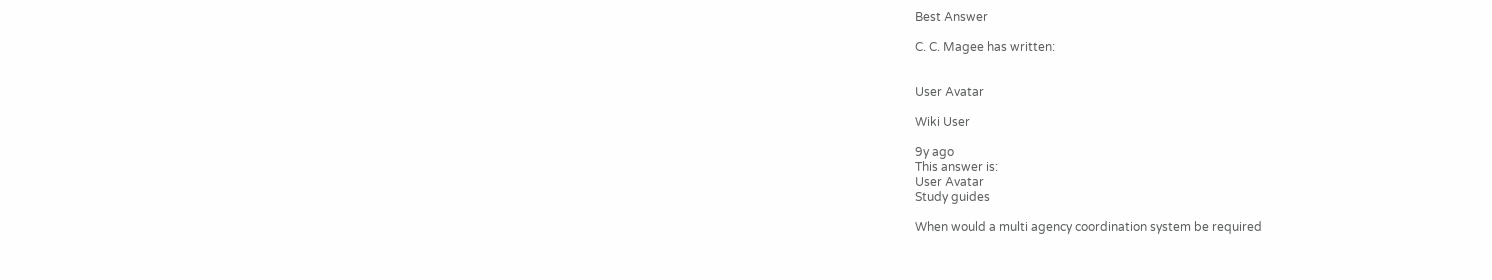Best Answer

C. C. Magee has written:


User Avatar

Wiki User

9y ago
This answer is:
User Avatar
Study guides

When would a multi agency coordination system be required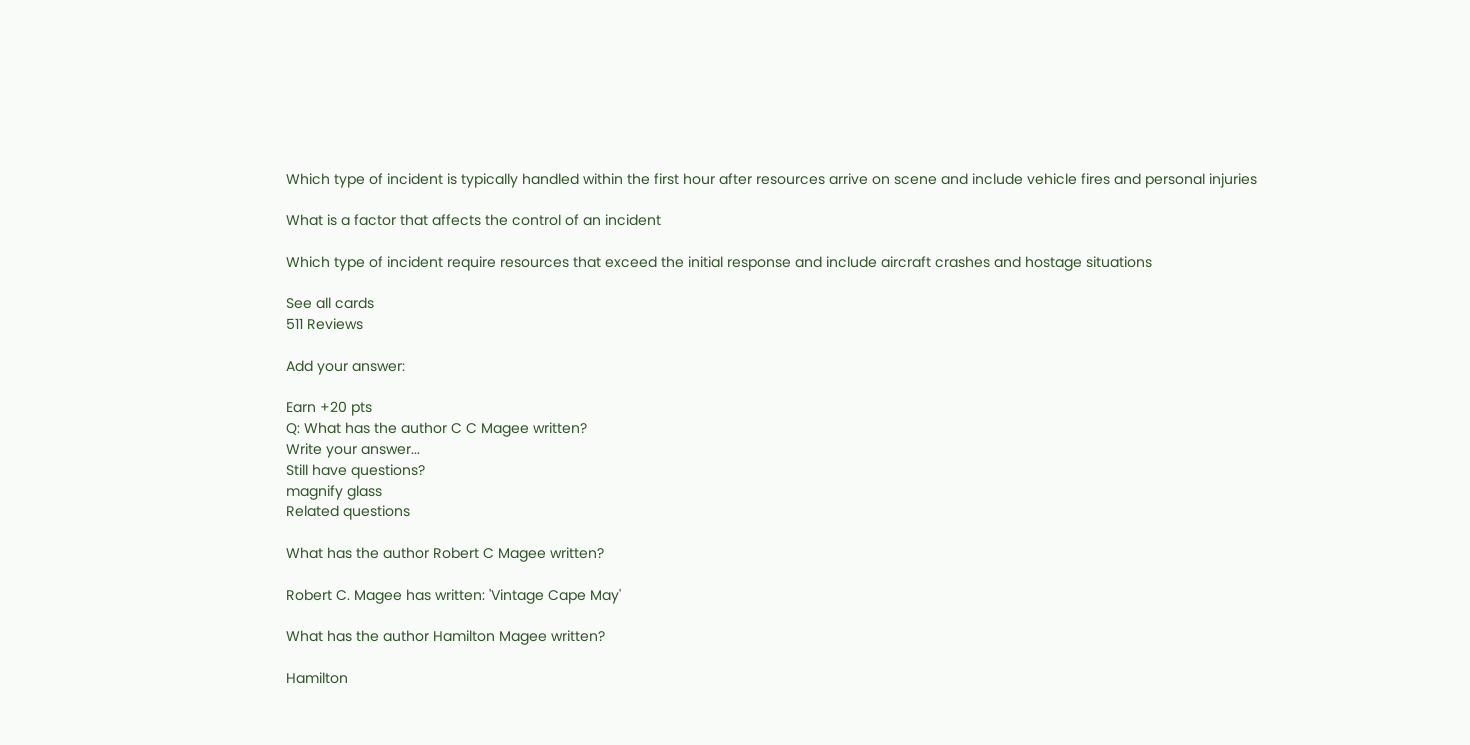Which type of incident is typically handled within the first hour after resources arrive on scene and include vehicle fires and personal injuries

What is a factor that affects the control of an incident

Which type of incident require resources that exceed the initial response and include aircraft crashes and hostage situations

See all cards
511 Reviews

Add your answer:

Earn +20 pts
Q: What has the author C C Magee written?
Write your answer...
Still have questions?
magnify glass
Related questions

What has the author Robert C Magee written?

Robert C. Magee has written: 'Vintage Cape May'

What has the author Hamilton Magee written?

Hamilton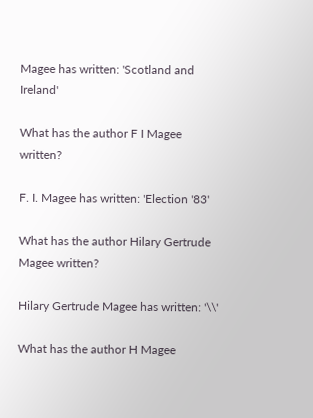Magee has written: 'Scotland and Ireland'

What has the author F I Magee written?

F. I. Magee has written: 'Election '83'

What has the author Hilary Gertrude Magee written?

Hilary Gertrude Magee has written: '\\'

What has the author H Magee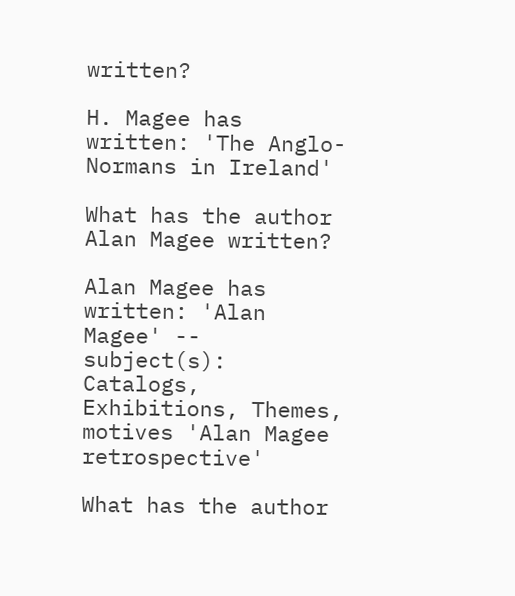written?

H. Magee has written: 'The Anglo-Normans in Ireland'

What has the author Alan Magee written?

Alan Magee has written: 'Alan Magee' -- subject(s): Catalogs, Exhibitions, Themes, motives 'Alan Magee retrospective'

What has the author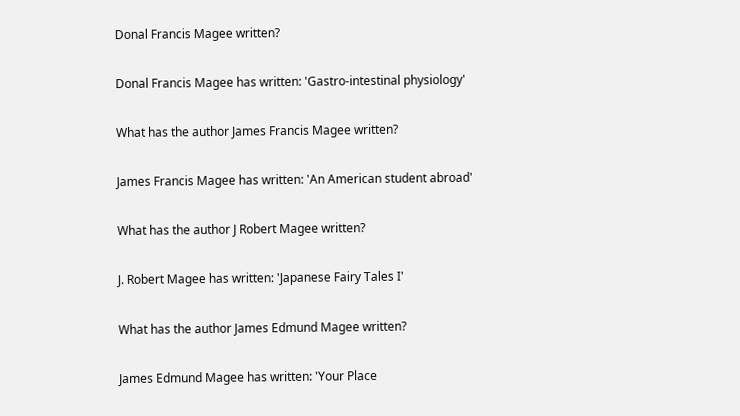Donal Francis Magee written?

Donal Francis Magee has written: 'Gastro-intestinal physiology'

What has the author James Francis Magee written?

James Francis Magee has written: 'An American student abroad'

What has the author J Robert Magee written?

J. Robert Magee has written: 'Japanese Fairy Tales I'

What has the author James Edmund Magee written?

James Edmund Magee has written: 'Your Place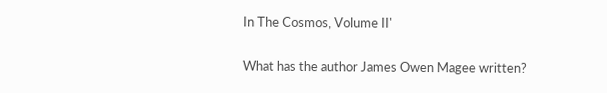In The Cosmos, Volume II'

What has the author James Owen Magee written?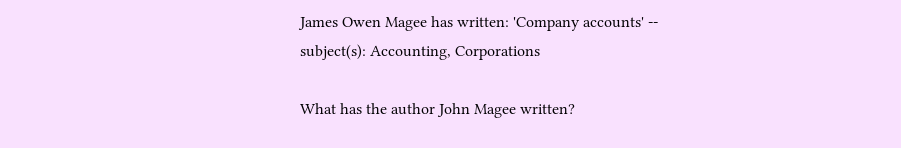James Owen Magee has written: 'Company accounts' -- subject(s): Accounting, Corporations

What has the author John Magee written?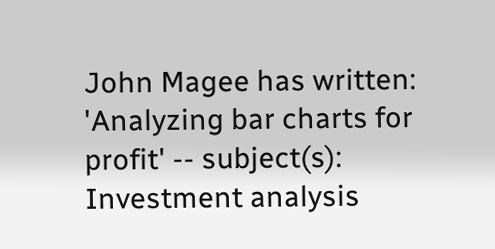John Magee has written: 'Analyzing bar charts for profit' -- subject(s): Investment analysis